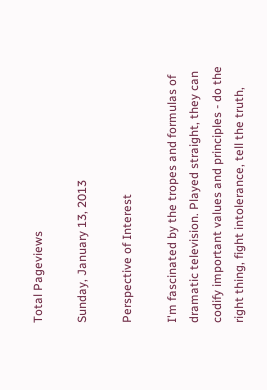Total Pageviews

Sunday, January 13, 2013

Perspective of Interest

I'm fascinated by the tropes and formulas of dramatic television. Played straight, they can codify important values and principles - do the right thing, fight intolerance, tell the truth,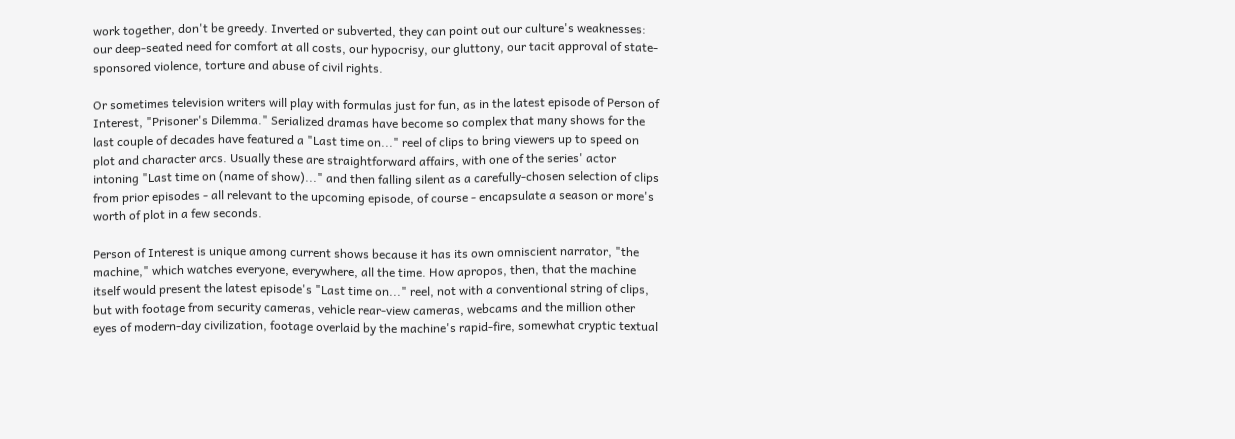work together, don't be greedy. Inverted or subverted, they can point out our culture's weaknesses: our deep-seated need for comfort at all costs, our hypocrisy, our gluttony, our tacit approval of state-sponsored violence, torture and abuse of civil rights.

Or sometimes television writers will play with formulas just for fun, as in the latest episode of Person of Interest, "Prisoner's Dilemma." Serialized dramas have become so complex that many shows for the last couple of decades have featured a "Last time on..." reel of clips to bring viewers up to speed on plot and character arcs. Usually these are straightforward affairs, with one of the series' actor intoning "Last time on (name of show)..." and then falling silent as a carefully-chosen selection of clips from prior episodes - all relevant to the upcoming episode, of course - encapsulate a season or more's worth of plot in a few seconds.

Person of Interest is unique among current shows because it has its own omniscient narrator, "the machine," which watches everyone, everywhere, all the time. How apropos, then, that the machine itself would present the latest episode's "Last time on..." reel, not with a conventional string of clips, but with footage from security cameras, vehicle rear-view cameras, webcams and the million other eyes of modern-day civilization, footage overlaid by the machine's rapid-fire, somewhat cryptic textual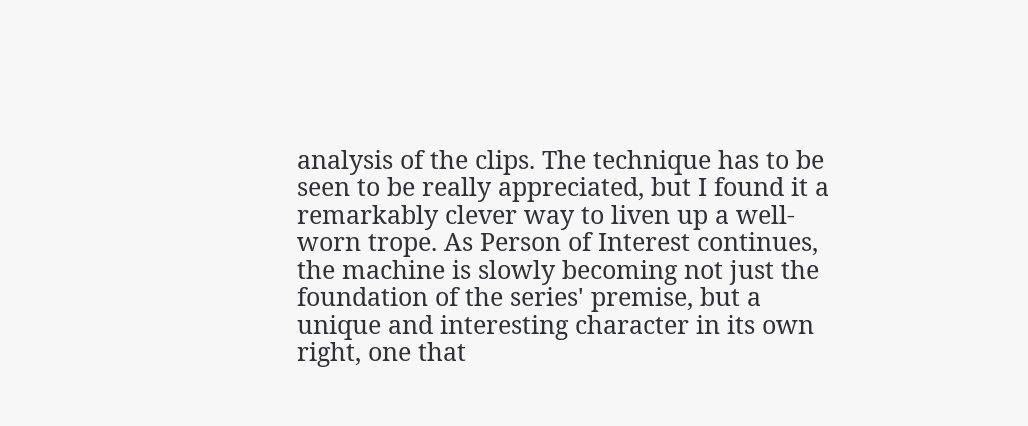analysis of the clips. The technique has to be seen to be really appreciated, but I found it a remarkably clever way to liven up a well-worn trope. As Person of Interest continues, the machine is slowly becoming not just the foundation of the series' premise, but a unique and interesting character in its own right, one that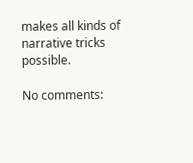makes all kinds of narrative tricks possible.

No comments: